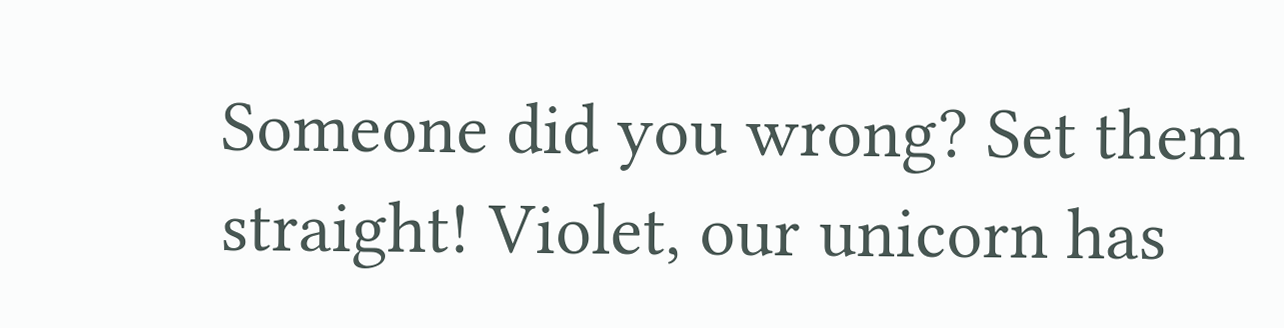Someone did you wrong? Set them straight! Violet, our unicorn has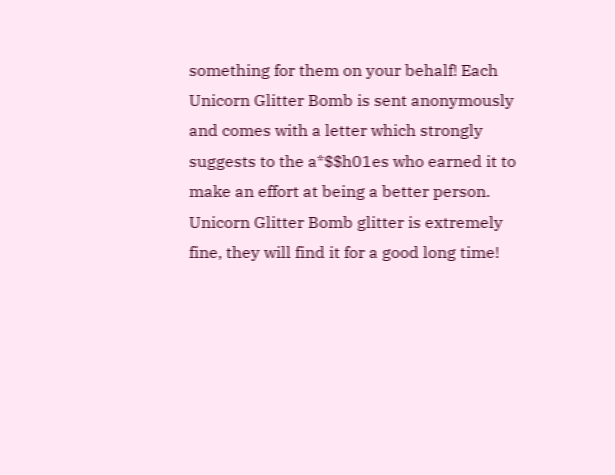something for them on your behalf! Each Unicorn Glitter Bomb is sent anonymously and comes with a letter which strongly suggests to the a*$$h01es who earned it to make an effort at being a better person. Unicorn Glitter Bomb glitter is extremely fine, they will find it for a good long time!